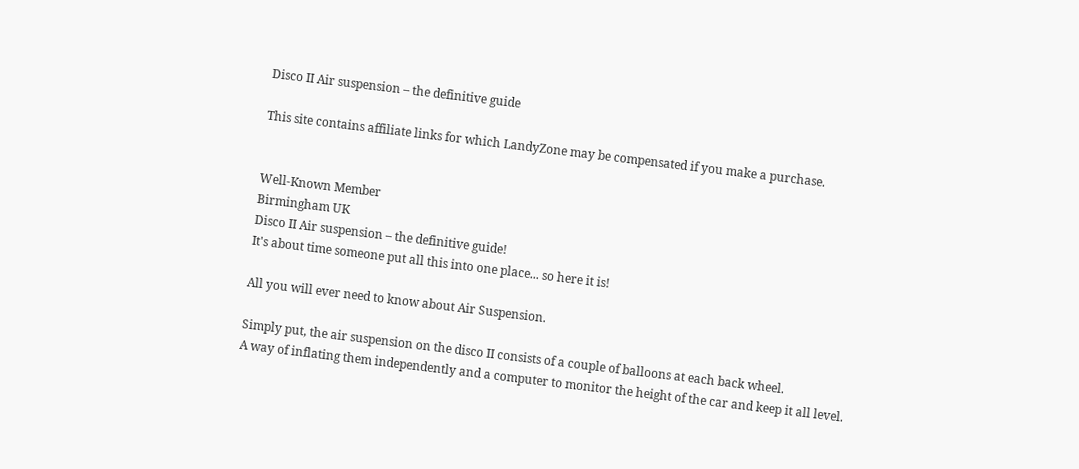Disco II Air suspension – the definitive guide

This site contains affiliate links for which LandyZone may be compensated if you make a purchase.


Well-Known Member
Birmingham UK
Disco II Air suspension – the definitive guide!
It's about time someone put all this into one place... so here it is!

All you will ever need to know about Air Suspension.

Simply put, the air suspension on the disco II consists of a couple of balloons at each back wheel.
A way of inflating them independently and a computer to monitor the height of the car and keep it all level.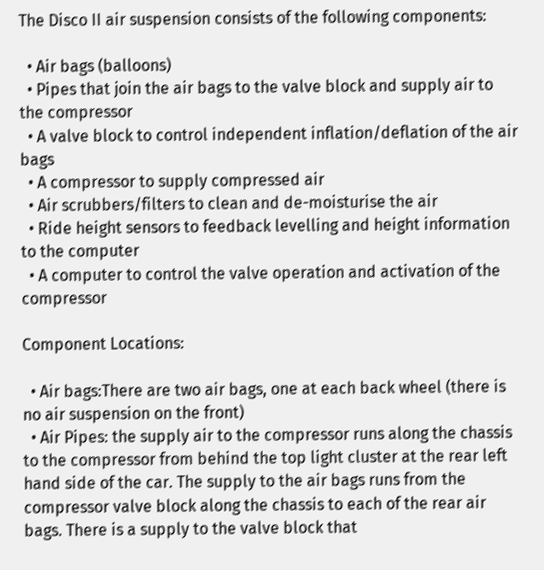The Disco II air suspension consists of the following components:

  • Air bags (balloons)
  • Pipes that join the air bags to the valve block and supply air to the compressor
  • A valve block to control independent inflation/deflation of the air bags
  • A compressor to supply compressed air
  • Air scrubbers/filters to clean and de-moisturise the air
  • Ride height sensors to feedback levelling and height information to the computer
  • A computer to control the valve operation and activation of the compressor

Component Locations:

  • Air bags:There are two air bags, one at each back wheel (there is no air suspension on the front)
  • Air Pipes: the supply air to the compressor runs along the chassis to the compressor from behind the top light cluster at the rear left hand side of the car. The supply to the air bags runs from the compressor valve block along the chassis to each of the rear air bags. There is a supply to the valve block that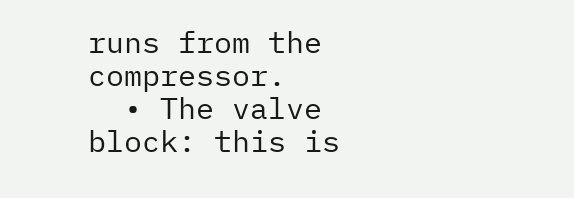runs from the compressor.
  • The valve block: this is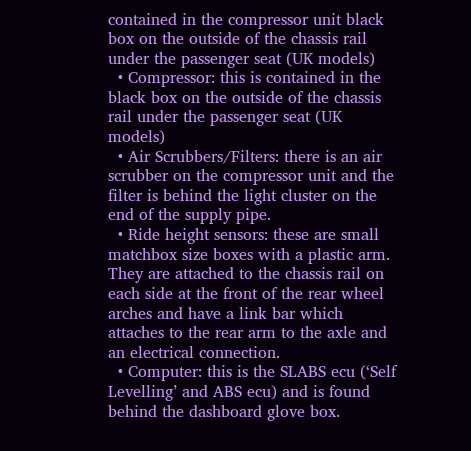contained in the compressor unit black box on the outside of the chassis rail under the passenger seat (UK models)
  • Compressor: this is contained in the black box on the outside of the chassis rail under the passenger seat (UK models)
  • Air Scrubbers/Filters: there is an air scrubber on the compressor unit and the filter is behind the light cluster on the end of the supply pipe.
  • Ride height sensors: these are small matchbox size boxes with a plastic arm. They are attached to the chassis rail on each side at the front of the rear wheel arches and have a link bar which attaches to the rear arm to the axle and an electrical connection.
  • Computer: this is the SLABS ecu (‘Self Levelling’ and ABS ecu) and is found behind the dashboard glove box.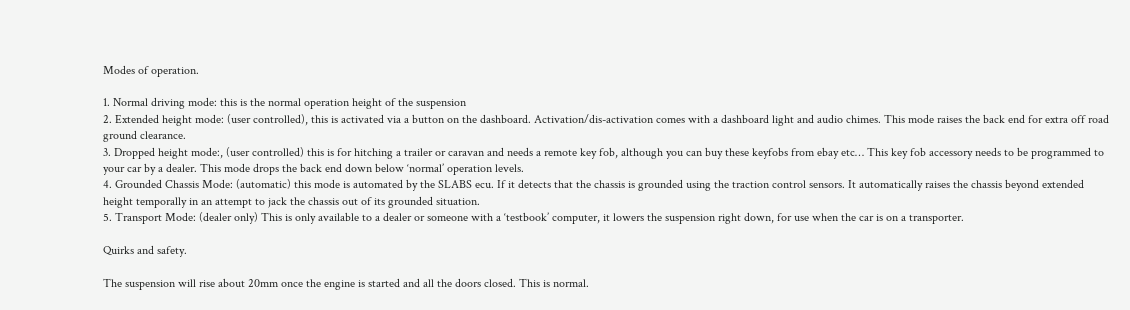Modes of operation.

1. Normal driving mode: this is the normal operation height of the suspension
2. Extended height mode: (user controlled), this is activated via a button on the dashboard. Activation/dis-activation comes with a dashboard light and audio chimes. This mode raises the back end for extra off road ground clearance.
3. Dropped height mode:, (user controlled) this is for hitching a trailer or caravan and needs a remote key fob, although you can buy these keyfobs from ebay etc… This key fob accessory needs to be programmed to your car by a dealer. This mode drops the back end down below ‘normal’ operation levels.
4. Grounded Chassis Mode: (automatic) this mode is automated by the SLABS ecu. If it detects that the chassis is grounded using the traction control sensors. It automatically raises the chassis beyond extended height temporally in an attempt to jack the chassis out of its grounded situation.
5. Transport Mode: (dealer only) This is only available to a dealer or someone with a ‘testbook’ computer, it lowers the suspension right down, for use when the car is on a transporter.

Quirks and safety.

The suspension will rise about 20mm once the engine is started and all the doors closed. This is normal.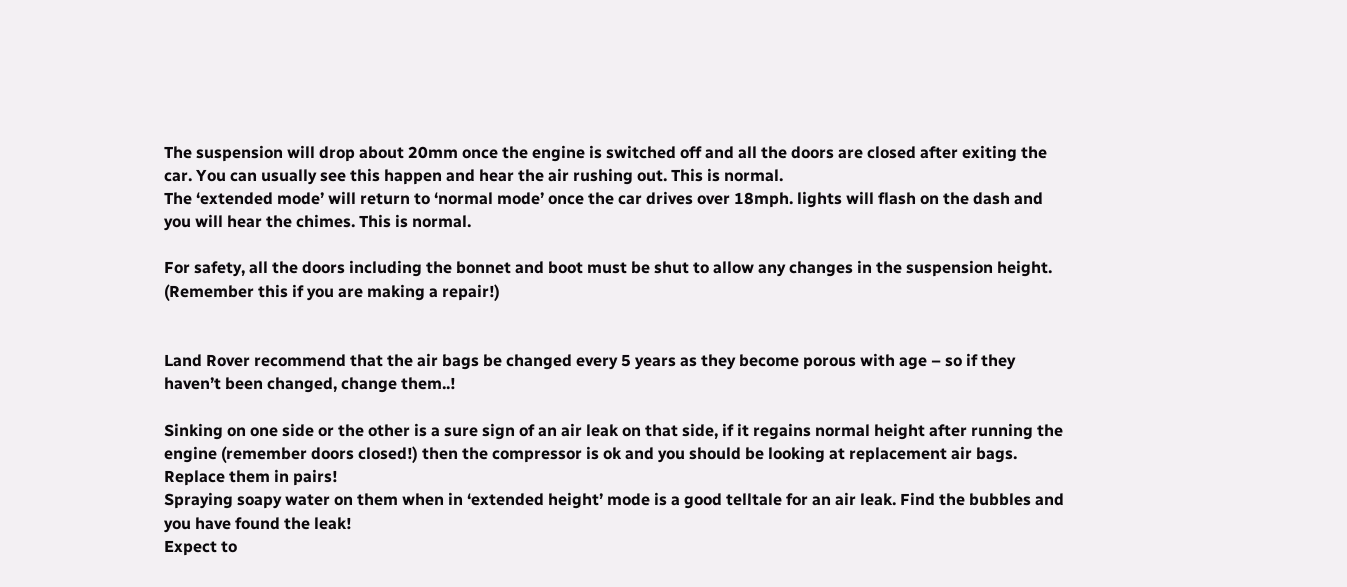The suspension will drop about 20mm once the engine is switched off and all the doors are closed after exiting the car. You can usually see this happen and hear the air rushing out. This is normal.
The ‘extended mode’ will return to ‘normal mode’ once the car drives over 18mph. lights will flash on the dash and you will hear the chimes. This is normal.

For safety, all the doors including the bonnet and boot must be shut to allow any changes in the suspension height. (Remember this if you are making a repair!)


Land Rover recommend that the air bags be changed every 5 years as they become porous with age – so if they haven’t been changed, change them..!

Sinking on one side or the other is a sure sign of an air leak on that side, if it regains normal height after running the engine (remember doors closed!) then the compressor is ok and you should be looking at replacement air bags. Replace them in pairs!
Spraying soapy water on them when in ‘extended height’ mode is a good telltale for an air leak. Find the bubbles and you have found the leak!
Expect to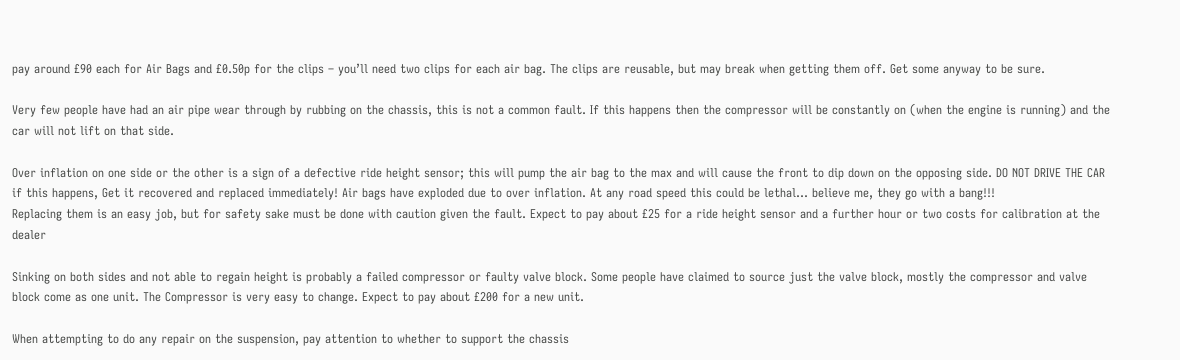pay around £90 each for Air Bags and £0.50p for the clips – you’ll need two clips for each air bag. The clips are reusable, but may break when getting them off. Get some anyway to be sure.

Very few people have had an air pipe wear through by rubbing on the chassis, this is not a common fault. If this happens then the compressor will be constantly on (when the engine is running) and the car will not lift on that side.

Over inflation on one side or the other is a sign of a defective ride height sensor; this will pump the air bag to the max and will cause the front to dip down on the opposing side. DO NOT DRIVE THE CAR if this happens, Get it recovered and replaced immediately! Air bags have exploded due to over inflation. At any road speed this could be lethal... believe me, they go with a bang!!!
Replacing them is an easy job, but for safety sake must be done with caution given the fault. Expect to pay about £25 for a ride height sensor and a further hour or two costs for calibration at the dealer

Sinking on both sides and not able to regain height is probably a failed compressor or faulty valve block. Some people have claimed to source just the valve block, mostly the compressor and valve block come as one unit. The Compressor is very easy to change. Expect to pay about £200 for a new unit.

When attempting to do any repair on the suspension, pay attention to whether to support the chassis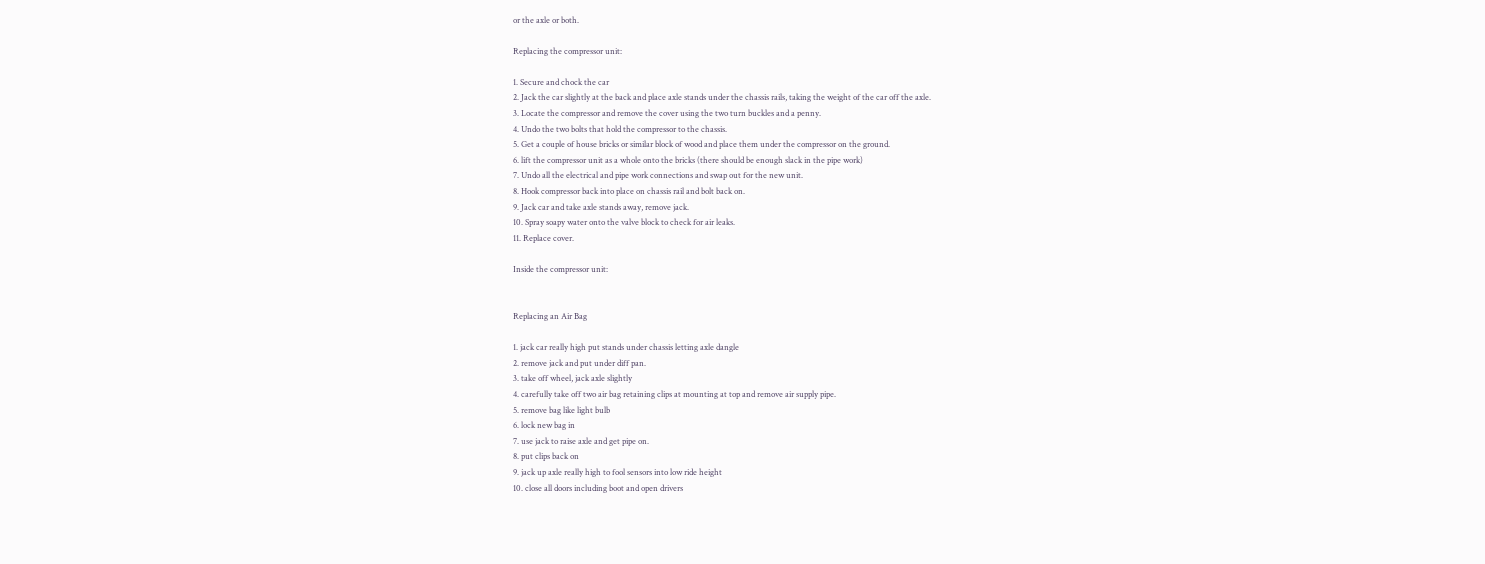or the axle or both.

Replacing the compressor unit:

1. Secure and chock the car
2. Jack the car slightly at the back and place axle stands under the chassis rails, taking the weight of the car off the axle.
3. Locate the compressor and remove the cover using the two turn buckles and a penny.
4. Undo the two bolts that hold the compressor to the chassis.
5. Get a couple of house bricks or similar block of wood and place them under the compressor on the ground.
6. lift the compressor unit as a whole onto the bricks (there should be enough slack in the pipe work)
7. Undo all the electrical and pipe work connections and swap out for the new unit.
8. Hook compressor back into place on chassis rail and bolt back on.
9. Jack car and take axle stands away, remove jack.
10. Spray soapy water onto the valve block to check for air leaks.
11. Replace cover.

Inside the compressor unit:


Replacing an Air Bag

1. jack car really high put stands under chassis letting axle dangle
2. remove jack and put under diff pan.
3. take off wheel, jack axle slightly
4. carefully take off two air bag retaining clips at mounting at top and remove air supply pipe.
5. remove bag like light bulb
6. lock new bag in
7. use jack to raise axle and get pipe on.
8. put clips back on
9. jack up axle really high to fool sensors into low ride height
10. close all doors including boot and open drivers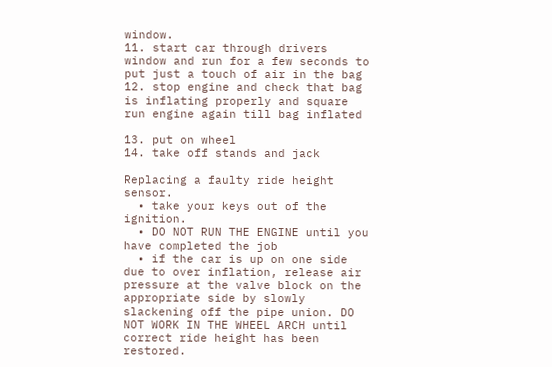window.
11. start car through drivers window and run for a few seconds to put just a touch of air in the bag
12. stop engine and check that bag is inflating properly and square
run engine again till bag inflated

13. put on wheel
14. take off stands and jack

Replacing a faulty ride height sensor.
  • take your keys out of the ignition.
  • DO NOT RUN THE ENGINE until you have completed the job
  • if the car is up on one side due to over inflation, release air pressure at the valve block on the appropriate side by slowly slackening off the pipe union. DO NOT WORK IN THE WHEEL ARCH until correct ride height has been restored.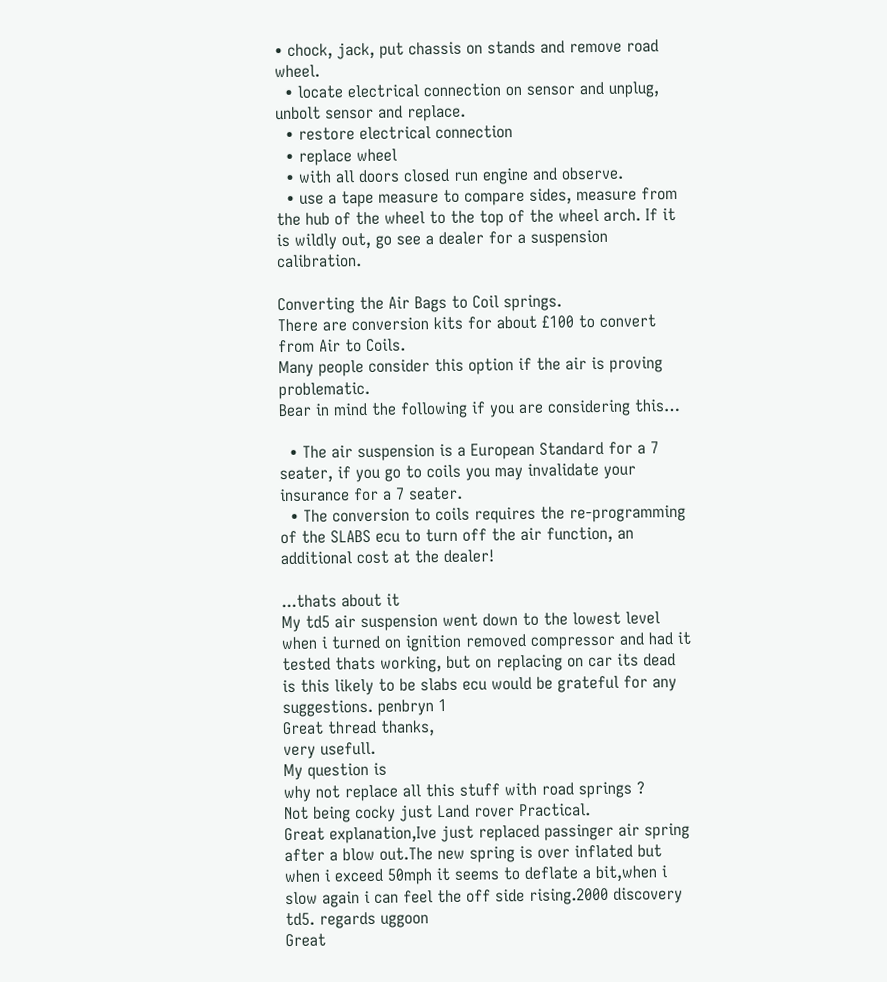• chock, jack, put chassis on stands and remove road wheel.
  • locate electrical connection on sensor and unplug, unbolt sensor and replace.
  • restore electrical connection
  • replace wheel
  • with all doors closed run engine and observe.
  • use a tape measure to compare sides, measure from the hub of the wheel to the top of the wheel arch. If it is wildly out, go see a dealer for a suspension calibration.

Converting the Air Bags to Coil springs.
There are conversion kits for about £100 to convert from Air to Coils.
Many people consider this option if the air is proving problematic.
Bear in mind the following if you are considering this…

  • The air suspension is a European Standard for a 7 seater, if you go to coils you may invalidate your insurance for a 7 seater.
  • The conversion to coils requires the re-programming of the SLABS ecu to turn off the air function, an additional cost at the dealer!

...thats about it
My td5 air suspension went down to the lowest level when i turned on ignition removed compressor and had it tested thats working, but on replacing on car its dead is this likely to be slabs ecu would be grateful for any suggestions. penbryn 1
Great thread thanks,
very usefull.
My question is
why not replace all this stuff with road springs ?
Not being cocky just Land rover Practical.
Great explanation,Ive just replaced passinger air spring after a blow out.The new spring is over inflated but when i exceed 50mph it seems to deflate a bit,when i slow again i can feel the off side rising.2000 discovery td5. regards uggoon
Great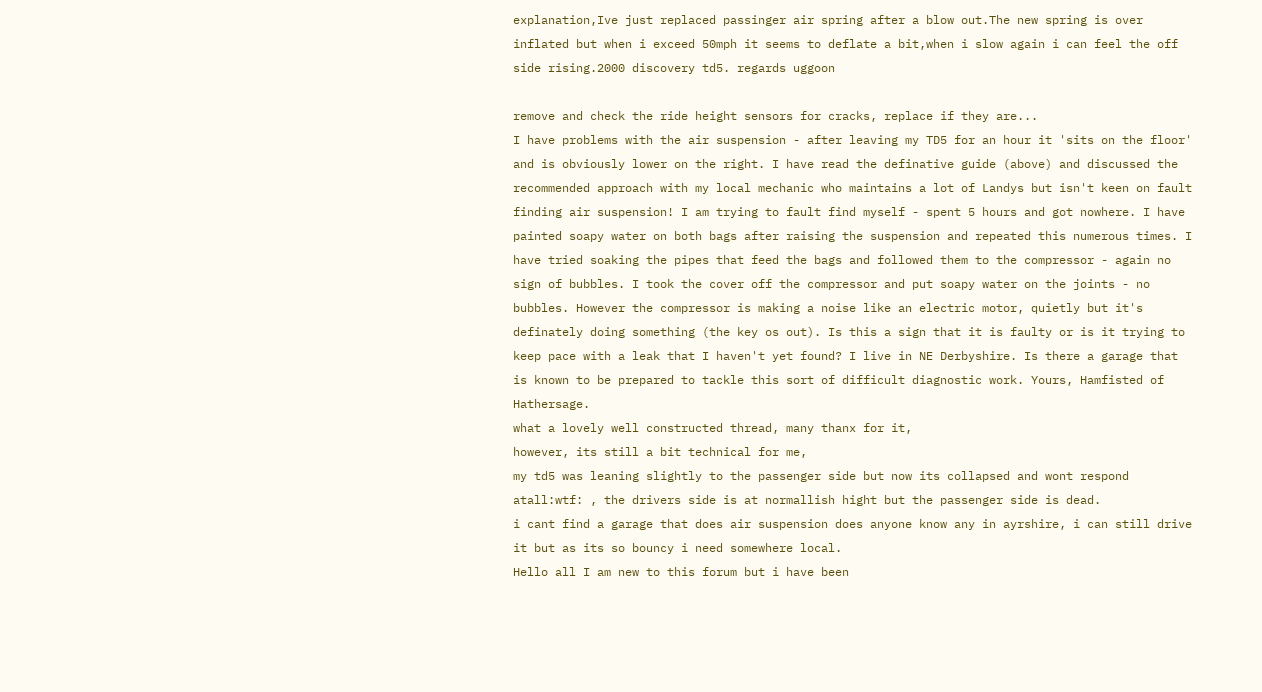explanation,Ive just replaced passinger air spring after a blow out.The new spring is over inflated but when i exceed 50mph it seems to deflate a bit,when i slow again i can feel the off side rising.2000 discovery td5. regards uggoon

remove and check the ride height sensors for cracks, replace if they are...
I have problems with the air suspension - after leaving my TD5 for an hour it 'sits on the floor' and is obviously lower on the right. I have read the definative guide (above) and discussed the recommended approach with my local mechanic who maintains a lot of Landys but isn't keen on fault finding air suspension! I am trying to fault find myself - spent 5 hours and got nowhere. I have painted soapy water on both bags after raising the suspension and repeated this numerous times. I have tried soaking the pipes that feed the bags and followed them to the compressor - again no sign of bubbles. I took the cover off the compressor and put soapy water on the joints - no bubbles. However the compressor is making a noise like an electric motor, quietly but it's definately doing something (the key os out). Is this a sign that it is faulty or is it trying to keep pace with a leak that I haven't yet found? I live in NE Derbyshire. Is there a garage that is known to be prepared to tackle this sort of difficult diagnostic work. Yours, Hamfisted of Hathersage.
what a lovely well constructed thread, many thanx for it,
however, its still a bit technical for me,
my td5 was leaning slightly to the passenger side but now its collapsed and wont respond atall:wtf: , the drivers side is at normallish hight but the passenger side is dead.
i cant find a garage that does air suspension does anyone know any in ayrshire, i can still drive it but as its so bouncy i need somewhere local.
Hello all I am new to this forum but i have been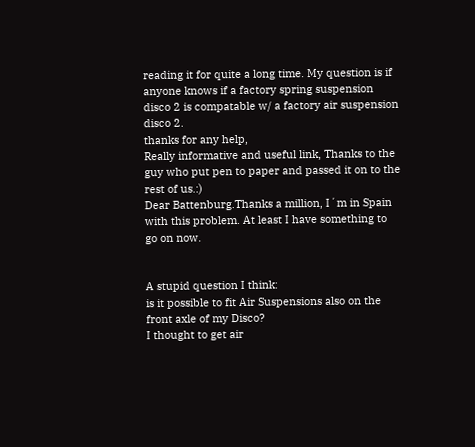reading it for quite a long time. My question is if anyone knows if a factory spring suspension disco 2 is compatable w/ a factory air suspension disco 2.
thanks for any help,
Really informative and useful link, Thanks to the guy who put pen to paper and passed it on to the rest of us.:)
Dear Battenburg.Thanks a million, I´m in Spain with this problem. At least I have something to go on now.


A stupid question I think:
is it possible to fit Air Suspensions also on the front axle of my Disco?
I thought to get air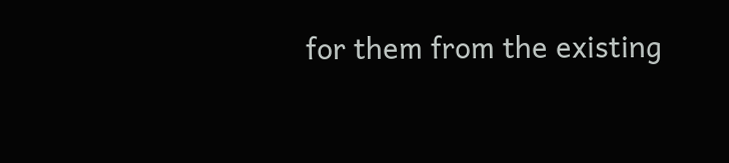for them from the existing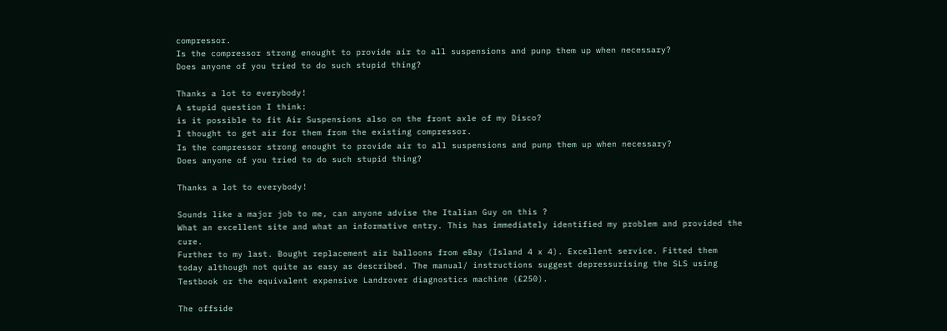compressor.
Is the compressor strong enought to provide air to all suspensions and punp them up when necessary?
Does anyone of you tried to do such stupid thing?

Thanks a lot to everybody!
A stupid question I think:
is it possible to fit Air Suspensions also on the front axle of my Disco?
I thought to get air for them from the existing compressor.
Is the compressor strong enought to provide air to all suspensions and punp them up when necessary?
Does anyone of you tried to do such stupid thing?

Thanks a lot to everybody!

Sounds like a major job to me, can anyone advise the Italian Guy on this ?
What an excellent site and what an informative entry. This has immediately identified my problem and provided the cure.
Further to my last. Bought replacement air balloons from eBay (Island 4 x 4). Excellent service. Fitted them today although not quite as easy as described. The manual/ instructions suggest depressurising the SLS using Testbook or the equivalent expensive Landrover diagnostics machine (£250).

The offside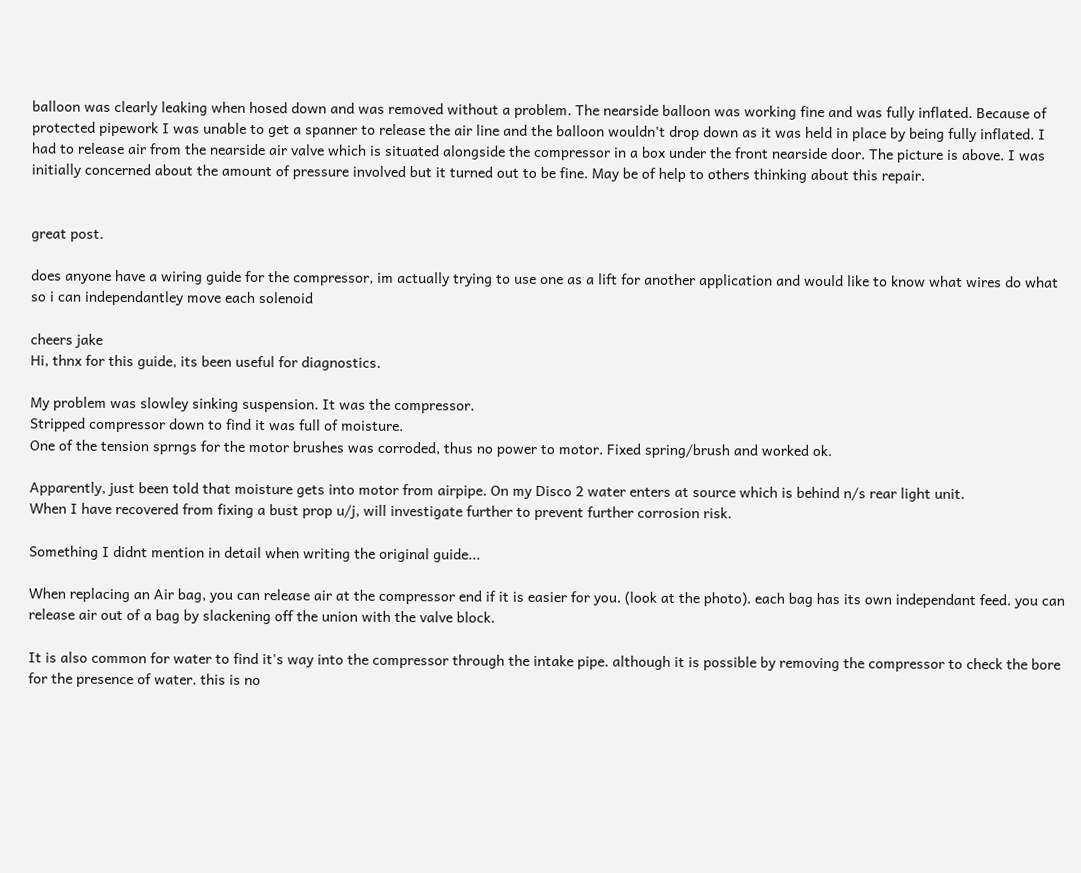balloon was clearly leaking when hosed down and was removed without a problem. The nearside balloon was working fine and was fully inflated. Because of protected pipework I was unable to get a spanner to release the air line and the balloon wouldn't drop down as it was held in place by being fully inflated. I had to release air from the nearside air valve which is situated alongside the compressor in a box under the front nearside door. The picture is above. I was initially concerned about the amount of pressure involved but it turned out to be fine. May be of help to others thinking about this repair.


great post.

does anyone have a wiring guide for the compressor, im actually trying to use one as a lift for another application and would like to know what wires do what so i can independantley move each solenoid

cheers jake
Hi, thnx for this guide, its been useful for diagnostics.

My problem was slowley sinking suspension. It was the compressor.
Stripped compressor down to find it was full of moisture.
One of the tension sprngs for the motor brushes was corroded, thus no power to motor. Fixed spring/brush and worked ok.

Apparently, just been told that moisture gets into motor from airpipe. On my Disco 2 water enters at source which is behind n/s rear light unit.
When I have recovered from fixing a bust prop u/j, will investigate further to prevent further corrosion risk.

Something I didnt mention in detail when writing the original guide...

When replacing an Air bag, you can release air at the compressor end if it is easier for you. (look at the photo). each bag has its own independant feed. you can release air out of a bag by slackening off the union with the valve block.

It is also common for water to find it's way into the compressor through the intake pipe. although it is possible by removing the compressor to check the bore for the presence of water. this is no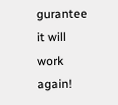gurantee it will work again!